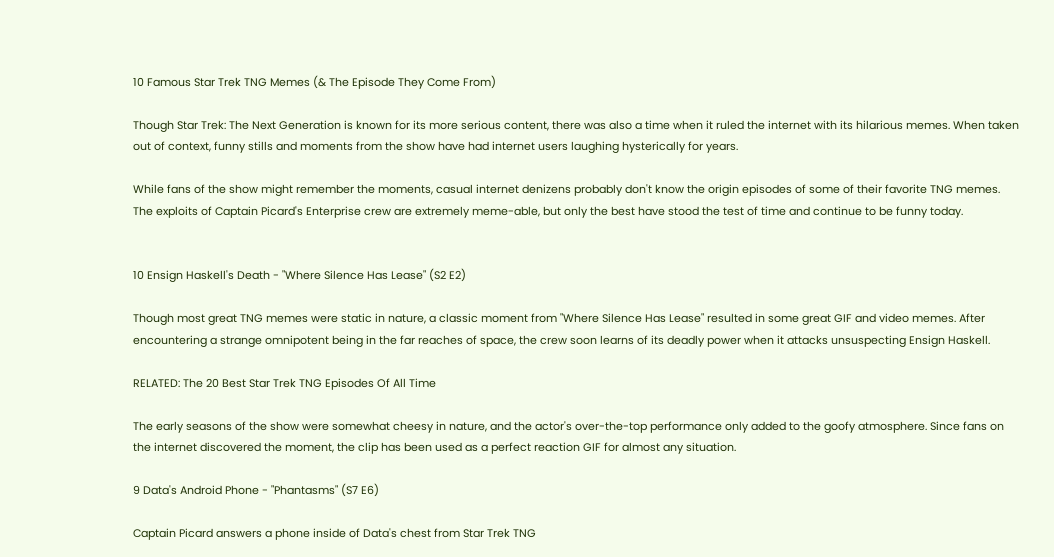10 Famous Star Trek TNG Memes (& The Episode They Come From)

Though Star Trek: The Next Generation is known for its more serious content, there was also a time when it ruled the internet with its hilarious memes. When taken out of context, funny stills and moments from the show have had internet users laughing hysterically for years.

While fans of the show might remember the moments, casual internet denizens probably don't know the origin episodes of some of their favorite TNG memes. The exploits of Captain Picard's Enterprise crew are extremely meme-able, but only the best have stood the test of time and continue to be funny today.


10 Ensign Haskell's Death - "Where Silence Has Lease" (S2 E2)

Though most great TNG memes were static in nature, a classic moment from "Where Silence Has Lease" resulted in some great GIF and video memes. After encountering a strange omnipotent being in the far reaches of space, the crew soon learns of its deadly power when it attacks unsuspecting Ensign Haskell.

RELATED: The 20 Best Star Trek TNG Episodes Of All Time

The early seasons of the show were somewhat cheesy in nature, and the actor's over-the-top performance only added to the goofy atmosphere. Since fans on the internet discovered the moment, the clip has been used as a perfect reaction GIF for almost any situation.

9 Data's Android Phone - "Phantasms" (S7 E6)

Captain Picard answers a phone inside of Data's chest from Star Trek TNG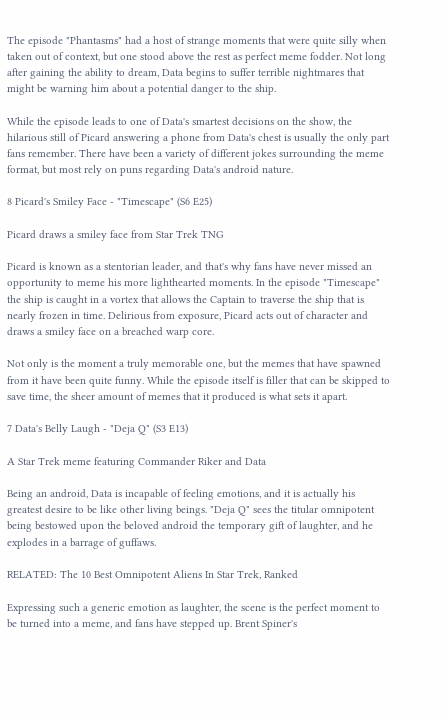The episode "Phantasms" had a host of strange moments that were quite silly when taken out of context, but one stood above the rest as perfect meme fodder. Not long after gaining the ability to dream, Data begins to suffer terrible nightmares that might be warning him about a potential danger to the ship.

While the episode leads to one of Data's smartest decisions on the show, the hilarious still of Picard answering a phone from Data's chest is usually the only part fans remember. There have been a variety of different jokes surrounding the meme format, but most rely on puns regarding Data's android nature.

8 Picard's Smiley Face - "Timescape" (S6 E25)

Picard draws a smiley face from Star Trek TNG

Picard is known as a stentorian leader, and that's why fans have never missed an opportunity to meme his more lighthearted moments. In the episode "Timescape" the ship is caught in a vortex that allows the Captain to traverse the ship that is nearly frozen in time. Delirious from exposure, Picard acts out of character and draws a smiley face on a breached warp core.

Not only is the moment a truly memorable one, but the memes that have spawned from it have been quite funny. While the episode itself is filler that can be skipped to save time, the sheer amount of memes that it produced is what sets it apart.

7 Data's Belly Laugh - "Deja Q" (S3 E13)

A Star Trek meme featuring Commander Riker and Data

Being an android, Data is incapable of feeling emotions, and it is actually his greatest desire to be like other living beings. "Deja Q" sees the titular omnipotent being bestowed upon the beloved android the temporary gift of laughter, and he explodes in a barrage of guffaws.

RELATED: The 10 Best Omnipotent Aliens In Star Trek, Ranked

Expressing such a generic emotion as laughter, the scene is the perfect moment to be turned into a meme, and fans have stepped up. Brent Spiner's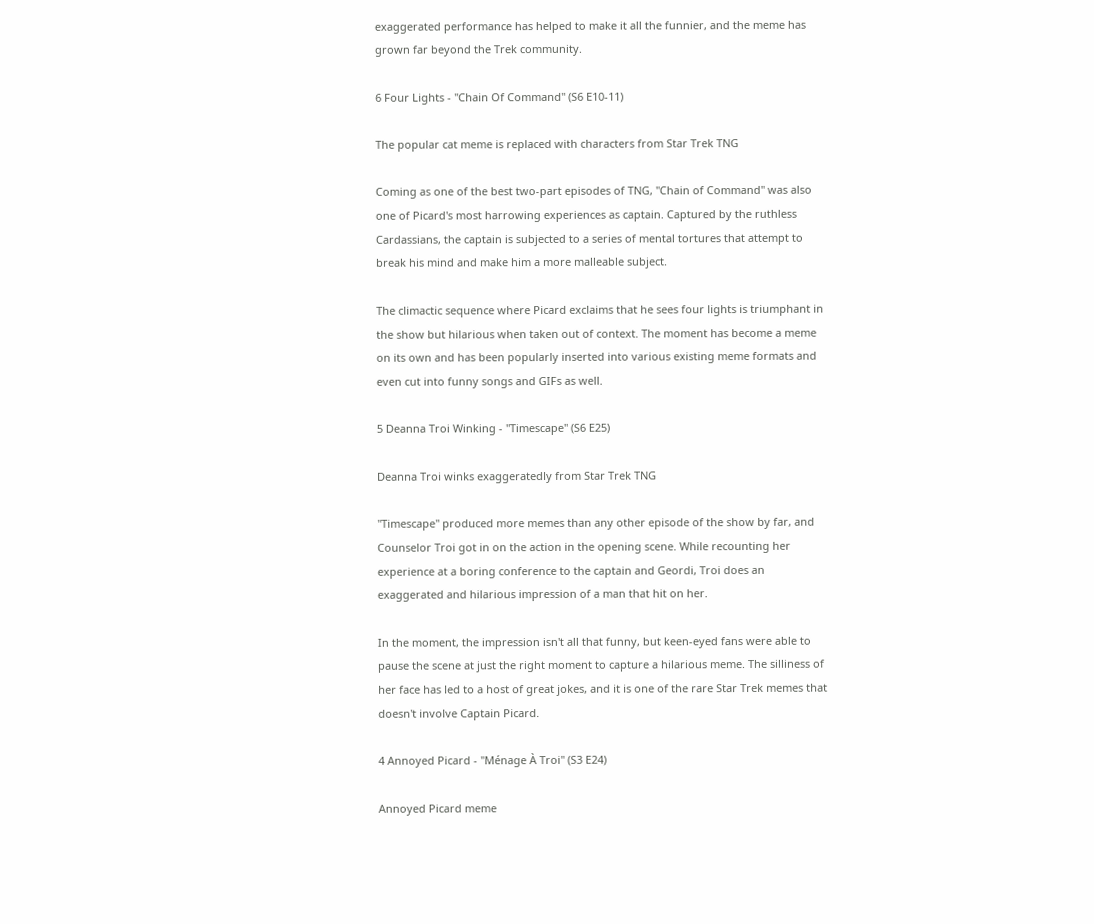exaggerated performance has helped to make it all the funnier, and the meme has grown far beyond the Trek community.

6 Four Lights - "Chain Of Command" (S6 E10-11)

The popular cat meme is replaced with characters from Star Trek TNG

Coming as one of the best two-part episodes of TNG, "Chain of Command" was also one of Picard's most harrowing experiences as captain. Captured by the ruthless Cardassians, the captain is subjected to a series of mental tortures that attempt to break his mind and make him a more malleable subject.

The climactic sequence where Picard exclaims that he sees four lights is triumphant in the show but hilarious when taken out of context. The moment has become a meme on its own and has been popularly inserted into various existing meme formats and even cut into funny songs and GIFs as well.

5 Deanna Troi Winking - "Timescape" (S6 E25)

Deanna Troi winks exaggeratedly from Star Trek TNG

"Timescape" produced more memes than any other episode of the show by far, and Counselor Troi got in on the action in the opening scene. While recounting her experience at a boring conference to the captain and Geordi, Troi does an exaggerated and hilarious impression of a man that hit on her.

In the moment, the impression isn't all that funny, but keen-eyed fans were able to pause the scene at just the right moment to capture a hilarious meme. The silliness of her face has led to a host of great jokes, and it is one of the rare Star Trek memes that doesn't involve Captain Picard.

4 Annoyed Picard - "Ménage À Troi" (S3 E24)

Annoyed Picard meme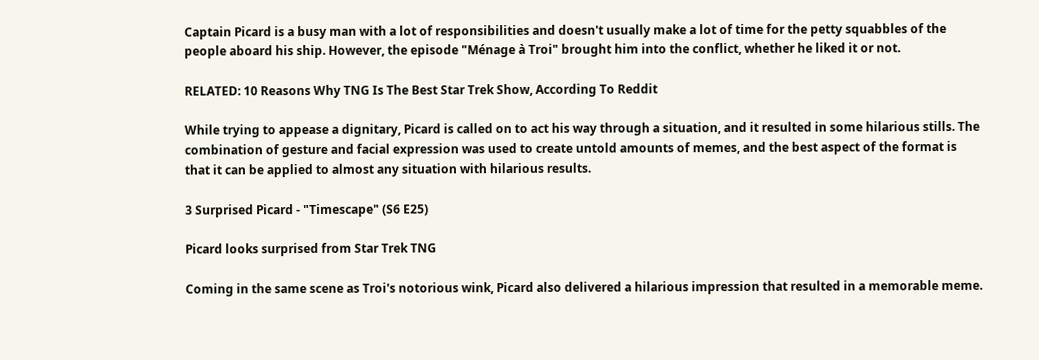Captain Picard is a busy man with a lot of responsibilities and doesn't usually make a lot of time for the petty squabbles of the people aboard his ship. However, the episode "Ménage à Troi" brought him into the conflict, whether he liked it or not.

RELATED: 10 Reasons Why TNG Is The Best Star Trek Show, According To Reddit

While trying to appease a dignitary, Picard is called on to act his way through a situation, and it resulted in some hilarious stills. The combination of gesture and facial expression was used to create untold amounts of memes, and the best aspect of the format is that it can be applied to almost any situation with hilarious results.

3 Surprised Picard - "Timescape" (S6 E25)

Picard looks surprised from Star Trek TNG

Coming in the same scene as Troi's notorious wink, Picard also delivered a hilarious impression that resulted in a memorable meme.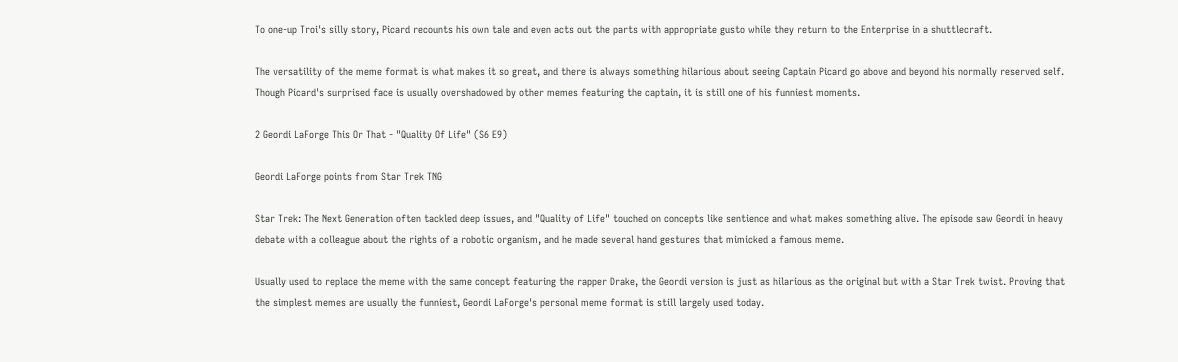To one-up Troi's silly story, Picard recounts his own tale and even acts out the parts with appropriate gusto while they return to the Enterprise in a shuttlecraft.

The versatility of the meme format is what makes it so great, and there is always something hilarious about seeing Captain Picard go above and beyond his normally reserved self. Though Picard's surprised face is usually overshadowed by other memes featuring the captain, it is still one of his funniest moments.

2 Geordi LaForge This Or That - "Quality Of Life" (S6 E9)

Geordi LaForge points from Star Trek TNG

Star Trek: The Next Generation often tackled deep issues, and "Quality of Life" touched on concepts like sentience and what makes something alive. The episode saw Geordi in heavy debate with a colleague about the rights of a robotic organism, and he made several hand gestures that mimicked a famous meme.

Usually used to replace the meme with the same concept featuring the rapper Drake, the Geordi version is just as hilarious as the original but with a Star Trek twist. Proving that the simplest memes are usually the funniest, Geordi LaForge's personal meme format is still largely used today.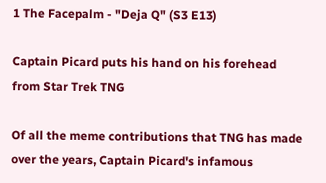1 The Facepalm - "Deja Q" (S3 E13)

Captain Picard puts his hand on his forehead from Star Trek TNG

Of all the meme contributions that TNG has made over the years, Captain Picard's infamous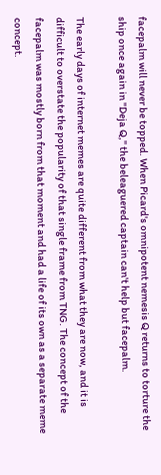facepalm will never be topped. When Picard's omnipotent nemesis Q returns to torture the ship once again in "Deja Q," the beleaguered captain can't help but facepalm.

The early days of internet memes are quite different from what they are now, and it is difficult to overstate the popularity of that single frame from TNG. The concept of the facepalm was mostly born from that moment and had a life of its own as a separate meme concept.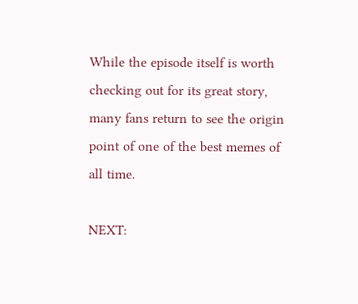While the episode itself is worth checking out for its great story, many fans return to see the origin point of one of the best memes of all time.

NEXT: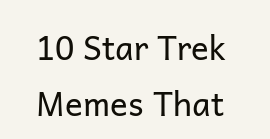10 Star Trek Memes That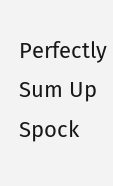Perfectly Sum Up Spock